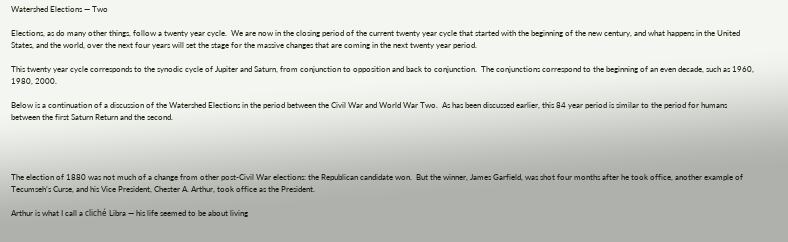Watershed Elections — Two

Elections, as do many other things, follow a twenty year cycle.  We are now in the closing period of the current twenty year cycle that started with the beginning of the new century, and what happens in the United States, and the world, over the next four years will set the stage for the massive changes that are coming in the next twenty year period.

This twenty year cycle corresponds to the synodic cycle of Jupiter and Saturn, from conjunction to opposition and back to conjunction.  The conjunctions correspond to the beginning of an even decade, such as 1960, 1980, 2000.

Below is a continuation of a discussion of the Watershed Elections in the period between the Civil War and World War Two.  As has been discussed earlier, this 84 year period is similar to the period for humans between the first Saturn Return and the second.




The election of 1880 was not much of a change from other post-Civil War elections: the Republican candidate won.  But the winner, James Garfield, was shot four months after he took office, another example of Tecumseh’s Curse, and his Vice President, Chester A. Arthur, took office as the President.

Arthur is what I call a cliché Libra — his life seemed to be about living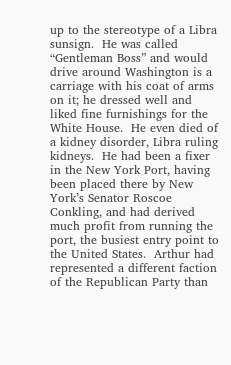up to the stereotype of a Libra sunsign.  He was called “Gentleman Boss” and would drive around Washington is a carriage with his coat of arms on it; he dressed well and liked fine furnishings for the White House.  He even died of a kidney disorder, Libra ruling kidneys.  He had been a fixer in the New York Port, having been placed there by New York’s Senator Roscoe Conkling, and had derived much profit from running the port, the busiest entry point to the United States.  Arthur had represented a different faction of the Republican Party than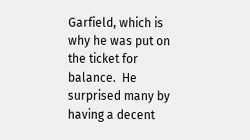Garfield, which is why he was put on the ticket for balance.  He surprised many by having a decent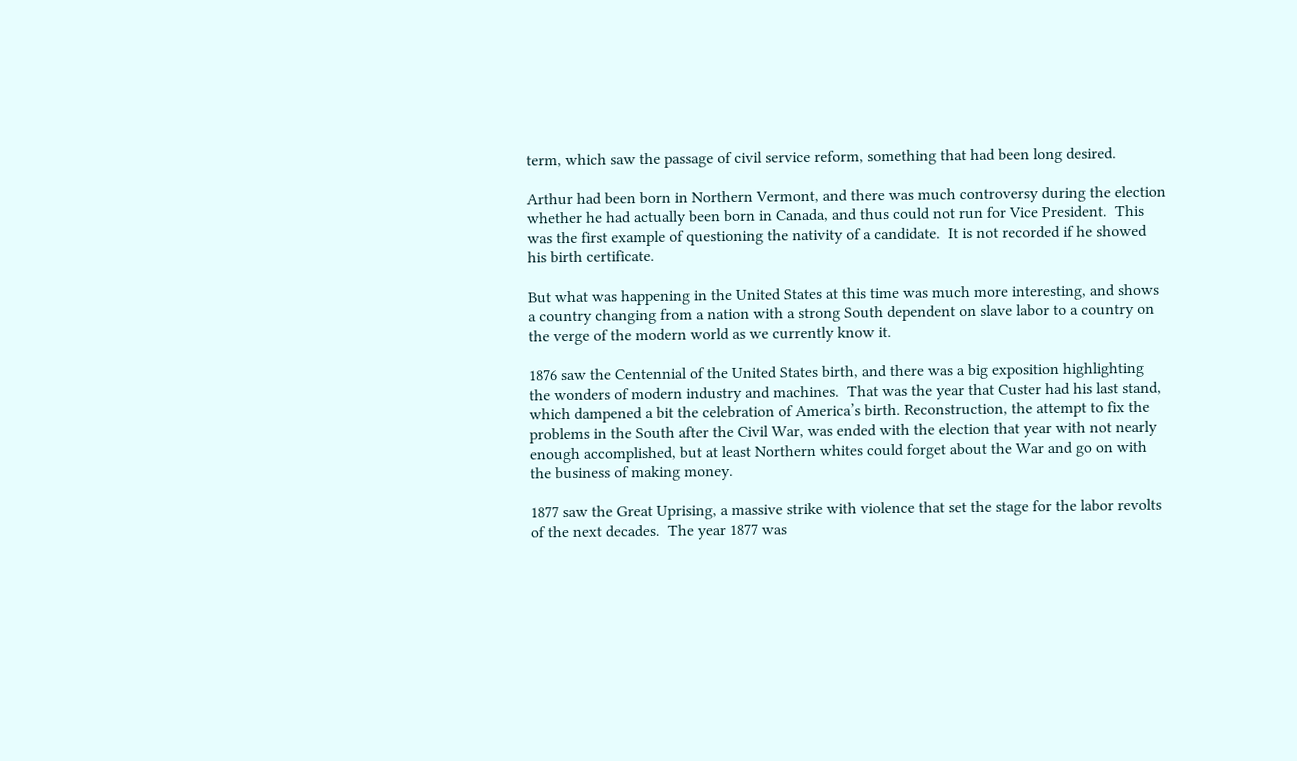term, which saw the passage of civil service reform, something that had been long desired.

Arthur had been born in Northern Vermont, and there was much controversy during the election whether he had actually been born in Canada, and thus could not run for Vice President.  This was the first example of questioning the nativity of a candidate.  It is not recorded if he showed his birth certificate.

But what was happening in the United States at this time was much more interesting, and shows a country changing from a nation with a strong South dependent on slave labor to a country on the verge of the modern world as we currently know it.

1876 saw the Centennial of the United States birth, and there was a big exposition highlighting the wonders of modern industry and machines.  That was the year that Custer had his last stand, which dampened a bit the celebration of America’s birth. Reconstruction, the attempt to fix the problems in the South after the Civil War, was ended with the election that year with not nearly enough accomplished, but at least Northern whites could forget about the War and go on with the business of making money.

1877 saw the Great Uprising, a massive strike with violence that set the stage for the labor revolts of the next decades.  The year 1877 was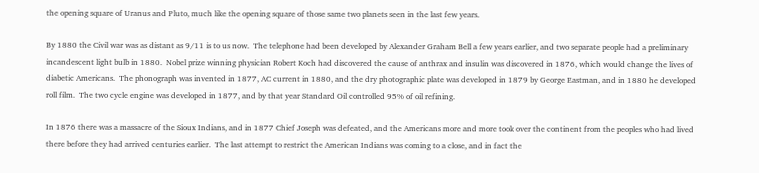the opening square of Uranus and Pluto, much like the opening square of those same two planets seen in the last few years.

By 1880 the Civil war was as distant as 9/11 is to us now.  The telephone had been developed by Alexander Graham Bell a few years earlier, and two separate people had a preliminary incandescent light bulb in 1880.  Nobel prize winning physician Robert Koch had discovered the cause of anthrax and insulin was discovered in 1876, which would change the lives of diabetic Americans.  The phonograph was invented in 1877, AC current in 1880, and the dry photographic plate was developed in 1879 by George Eastman, and in 1880 he developed roll film.  The two cycle engine was developed in 1877, and by that year Standard Oil controlled 95% of oil refining.

In 1876 there was a massacre of the Sioux Indians, and in 1877 Chief Joseph was defeated, and the Americans more and more took over the continent from the peoples who had lived there before they had arrived centuries earlier.  The last attempt to restrict the American Indians was coming to a close, and in fact the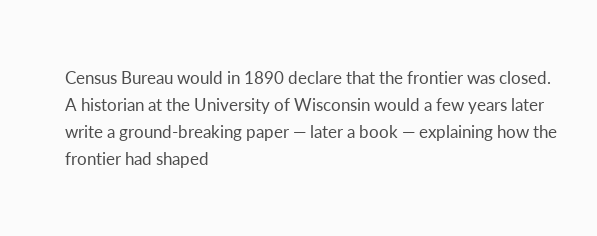Census Bureau would in 1890 declare that the frontier was closed.  A historian at the University of Wisconsin would a few years later write a ground-breaking paper — later a book — explaining how the frontier had shaped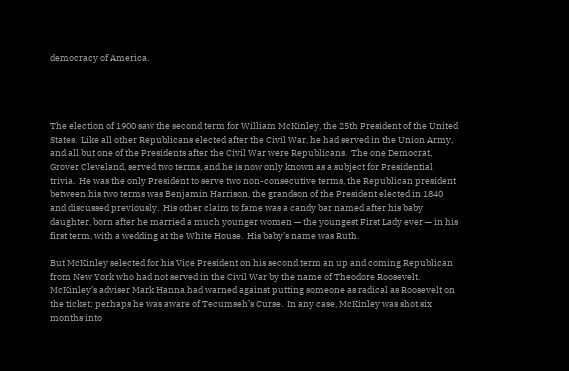democracy of America.




The election of 1900 saw the second term for William McKinley, the 25th President of the United States.  Like all other Republicans elected after the Civil War, he had served in the Union Army, and all but one of the Presidents after the Civil War were Republicans.  The one Democrat, Grover Cleveland, served two terms, and he is now only known as a subject for Presidential trivia.  He was the only President to serve two non-consecutive terms, the Republican president between his two terms was Benjamin Harrison, the grandson of the President elected in 1840 and discussed previously.  His other claim to fame was a candy bar named after his baby daughter, born after he married a much younger women — the youngest First Lady ever — in his first term, with a wedding at the White House.  His baby’s name was Ruth.

But McKinley selected for his Vice President on his second term an up and coming Republican from New York who had not served in the Civil War by the name of Theodore Roosevelt. McKinley’s adviser Mark Hanna had warned against putting someone as radical as Roosevelt on the ticket; perhaps he was aware of Tecumseh’s Curse.  In any case, McKinley was shot six months into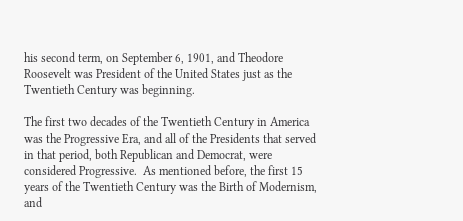his second term, on September 6, 1901, and Theodore Roosevelt was President of the United States just as the Twentieth Century was beginning.

The first two decades of the Twentieth Century in America was the Progressive Era, and all of the Presidents that served in that period, both Republican and Democrat, were considered Progressive.  As mentioned before, the first 15 years of the Twentieth Century was the Birth of Modernism, and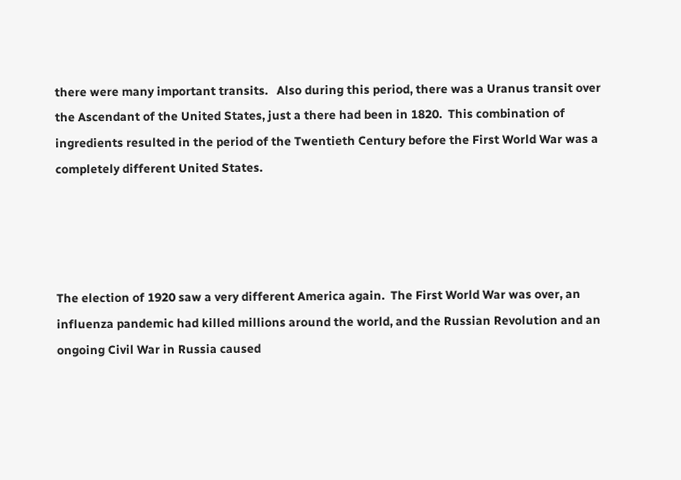there were many important transits.   Also during this period, there was a Uranus transit over the Ascendant of the United States, just a there had been in 1820.  This combination of ingredients resulted in the period of the Twentieth Century before the First World War was a completely different United States.




The election of 1920 saw a very different America again.  The First World War was over, an influenza pandemic had killed millions around the world, and the Russian Revolution and an ongoing Civil War in Russia caused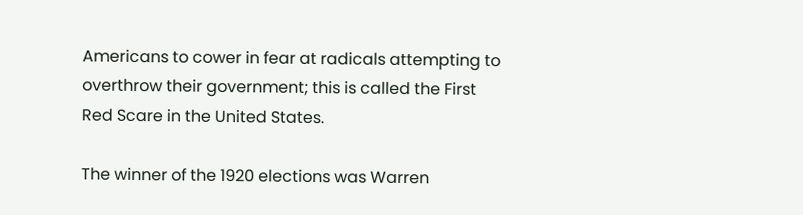Americans to cower in fear at radicals attempting to overthrow their government; this is called the First Red Scare in the United States.

The winner of the 1920 elections was Warren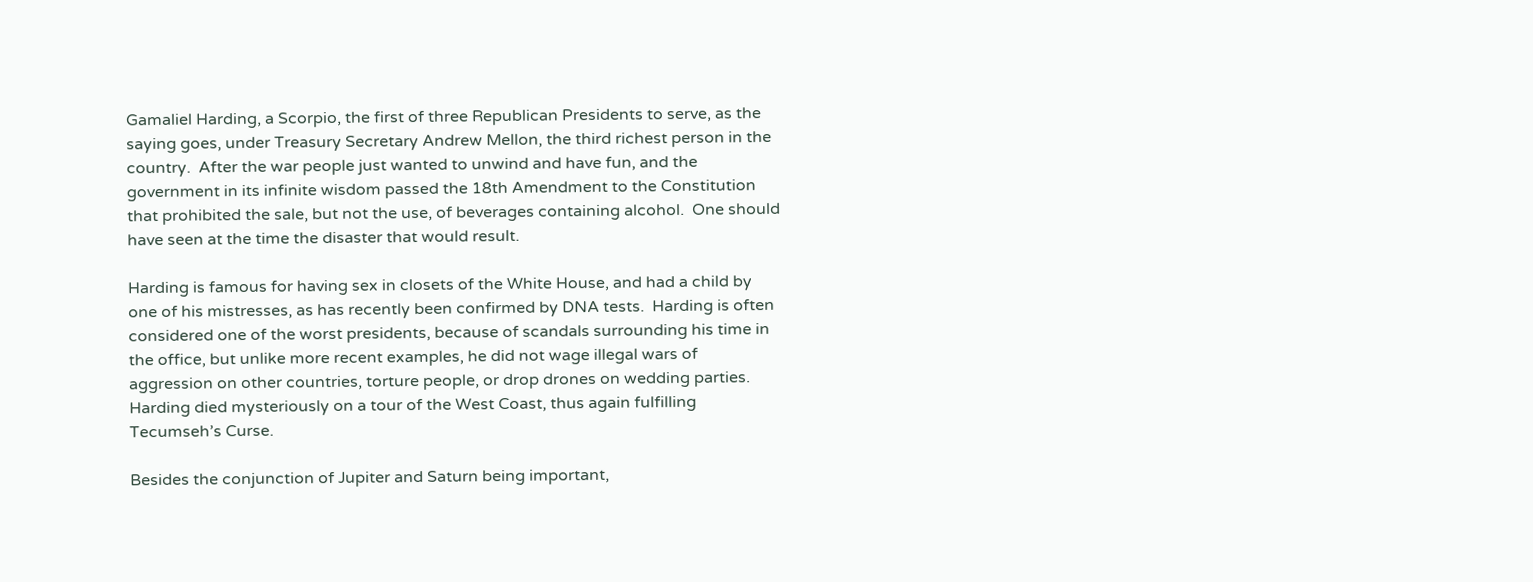Gamaliel Harding, a Scorpio, the first of three Republican Presidents to serve, as the saying goes, under Treasury Secretary Andrew Mellon, the third richest person in the country.  After the war people just wanted to unwind and have fun, and the government in its infinite wisdom passed the 18th Amendment to the Constitution that prohibited the sale, but not the use, of beverages containing alcohol.  One should have seen at the time the disaster that would result.

Harding is famous for having sex in closets of the White House, and had a child by one of his mistresses, as has recently been confirmed by DNA tests.  Harding is often considered one of the worst presidents, because of scandals surrounding his time in the office, but unlike more recent examples, he did not wage illegal wars of aggression on other countries, torture people, or drop drones on wedding parties.  Harding died mysteriously on a tour of the West Coast, thus again fulfilling Tecumseh’s Curse.

Besides the conjunction of Jupiter and Saturn being important,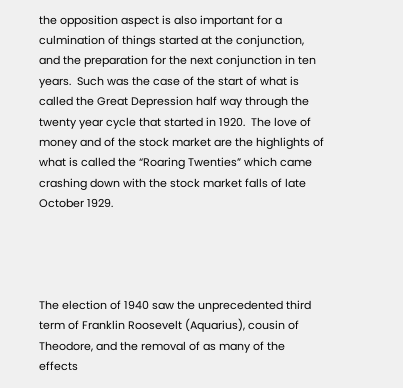the opposition aspect is also important for a culmination of things started at the conjunction, and the preparation for the next conjunction in ten years.  Such was the case of the start of what is called the Great Depression half way through the twenty year cycle that started in 1920.  The love of money and of the stock market are the highlights of what is called the “Roaring Twenties” which came crashing down with the stock market falls of late October 1929.




The election of 1940 saw the unprecedented third term of Franklin Roosevelt (Aquarius), cousin of Theodore, and the removal of as many of the effects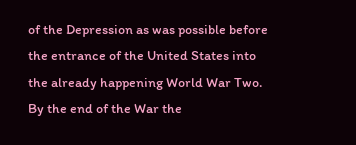of the Depression as was possible before the entrance of the United States into the already happening World War Two.  By the end of the War the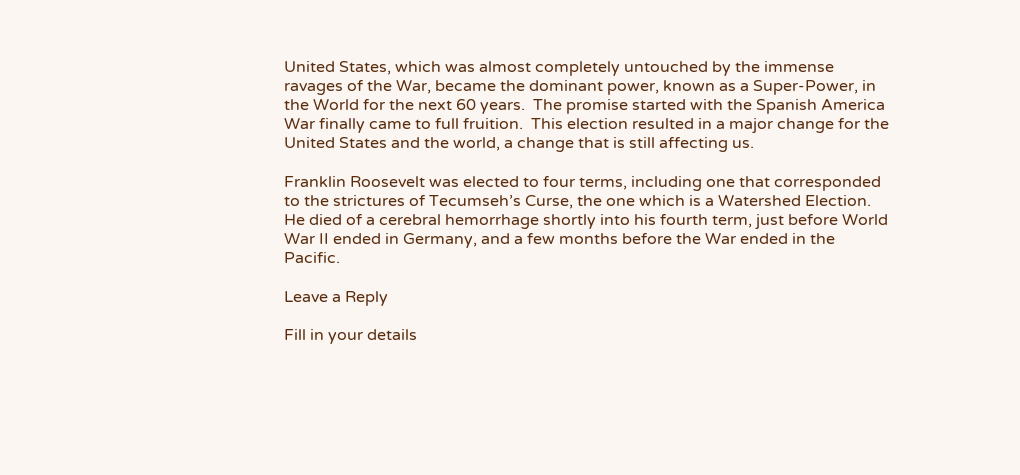United States, which was almost completely untouched by the immense ravages of the War, became the dominant power, known as a Super-Power, in the World for the next 60 years.  The promise started with the Spanish America War finally came to full fruition.  This election resulted in a major change for the United States and the world, a change that is still affecting us.

Franklin Roosevelt was elected to four terms, including one that corresponded to the strictures of Tecumseh’s Curse, the one which is a Watershed Election.  He died of a cerebral hemorrhage shortly into his fourth term, just before World War II ended in Germany, and a few months before the War ended in the Pacific.

Leave a Reply

Fill in your details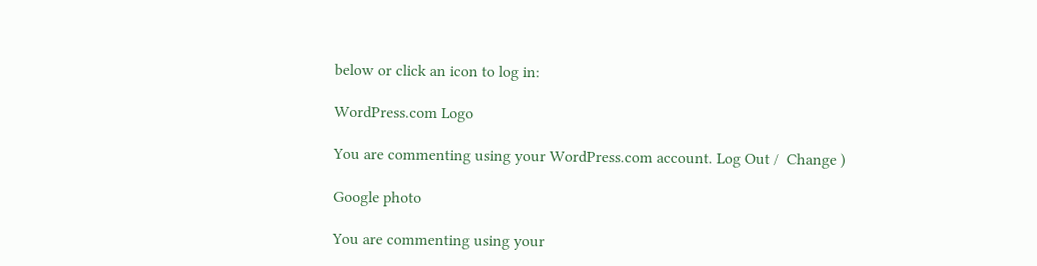below or click an icon to log in:

WordPress.com Logo

You are commenting using your WordPress.com account. Log Out /  Change )

Google photo

You are commenting using your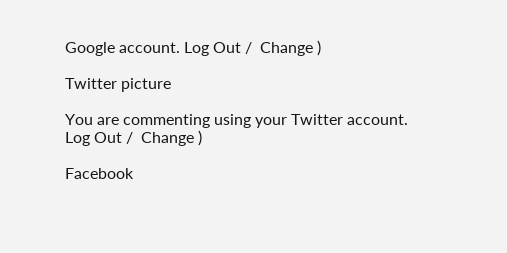Google account. Log Out /  Change )

Twitter picture

You are commenting using your Twitter account. Log Out /  Change )

Facebook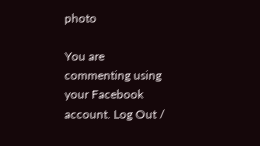photo

You are commenting using your Facebook account. Log Out /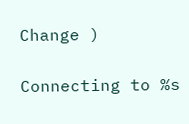Change )

Connecting to %s